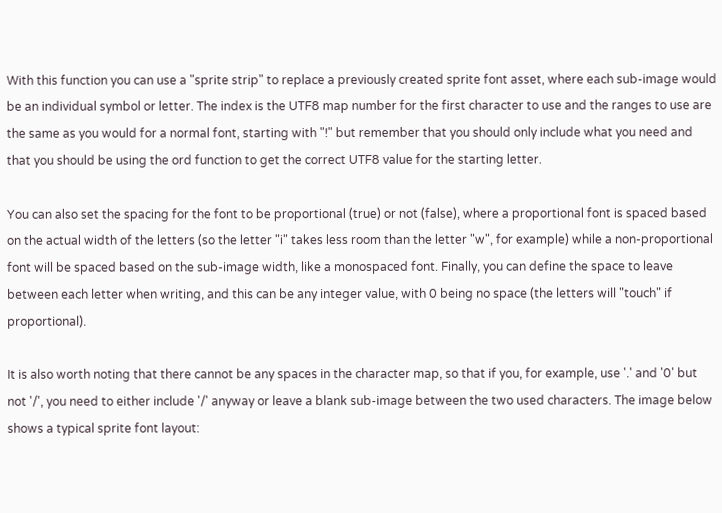With this function you can use a "sprite strip" to replace a previously created sprite font asset, where each sub-image would be an individual symbol or letter. The index is the UTF8 map number for the first character to use and the ranges to use are the same as you would for a normal font, starting with "!" but remember that you should only include what you need and that you should be using the ord function to get the correct UTF8 value for the starting letter.

You can also set the spacing for the font to be proportional (true) or not (false), where a proportional font is spaced based on the actual width of the letters (so the letter "i" takes less room than the letter "w", for example) while a non-proportional font will be spaced based on the sub-image width, like a monospaced font. Finally, you can define the space to leave between each letter when writing, and this can be any integer value, with 0 being no space (the letters will "touch" if proportional).

It is also worth noting that there cannot be any spaces in the character map, so that if you, for example, use '.' and '0' but not '/', you need to either include '/' anyway or leave a blank sub-image between the two used characters. The image below shows a typical sprite font layout: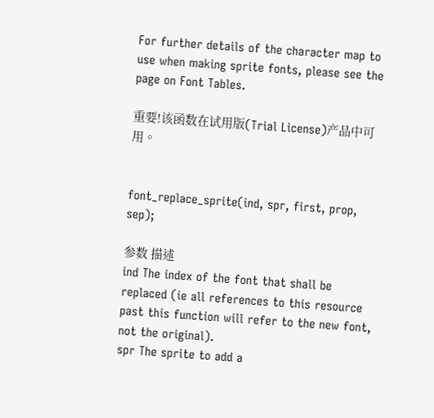For further details of the character map to use when making sprite fonts, please see the page on Font Tables.

重要!该函数在试用版(Trial License)产品中可用。


font_replace_sprite(ind, spr, first, prop, sep);

参数 描述
ind The index of the font that shall be replaced (ie all references to this resource past this function will refer to the new font, not the original).
spr The sprite to add a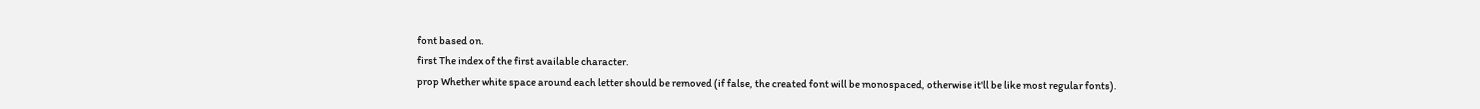font based on.
first The index of the first available character.
prop Whether white space around each letter should be removed (if false, the created font will be monospaced, otherwise it'll be like most regular fonts).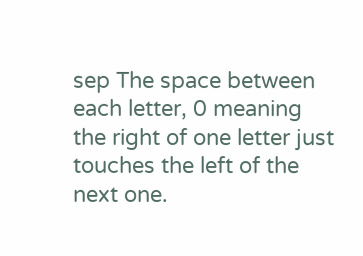sep The space between each letter, 0 meaning the right of one letter just touches the left of the next one.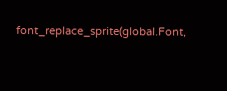font_replace_sprite(global.Font,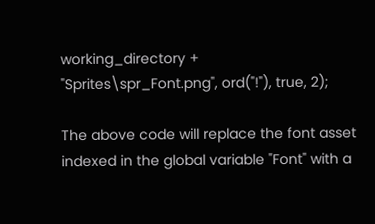working_directory + "Sprites\spr_Font.png", ord("!"), true, 2);

The above code will replace the font asset indexed in the global variable "Font" with a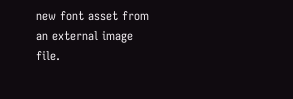new font asset from an external image file.